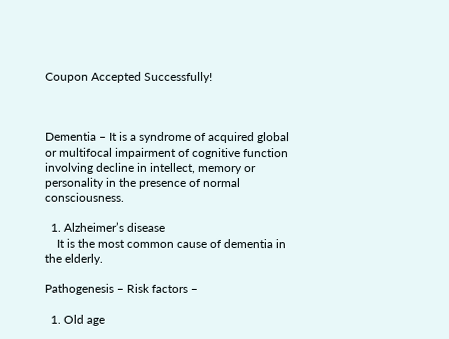Coupon Accepted Successfully!



Dementia – It is a syndrome of acquired global or multifocal impairment of cognitive function involving decline in intellect, memory or personality in the presence of normal consciousness.

  1. Alzheimer’s disease
    It is the most common cause of dementia in the elderly.

Pathogenesis – Risk factors –

  1. Old age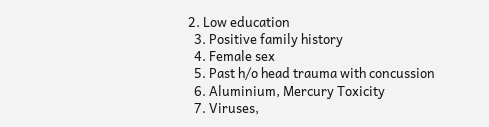2. Low education
  3. Positive family history
  4. Female sex
  5. Past h/o head trauma with concussion
  6. Aluminium, Mercury Toxicity
  7. Viruses,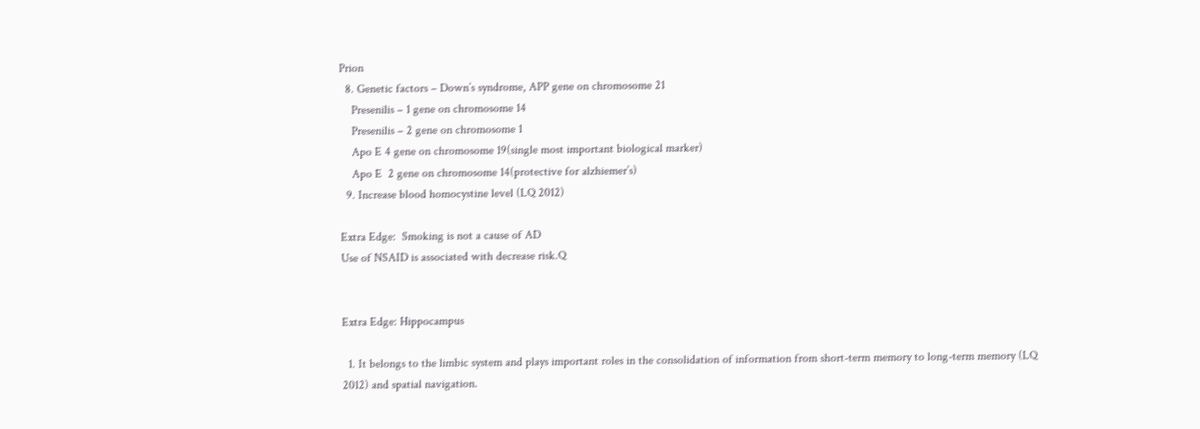Prion
  8. Genetic factors – Down’s syndrome, APP gene on chromosome 21
    Presenilis – 1 gene on chromosome 14
    Presenilis – 2 gene on chromosome 1
    Apo E 4 gene on chromosome 19(single most important biological marker)
    Apo E  2 gene on chromosome 14(protective for alzhiemer’s)
  9. Increase blood homocystine level (LQ 2012)

Extra Edge:  Smoking is not a cause of AD
Use of NSAID is associated with decrease risk.Q


Extra Edge: Hippocampus

  1. It belongs to the limbic system and plays important roles in the consolidation of information from short-term memory to long-term memory (LQ 2012) and spatial navigation.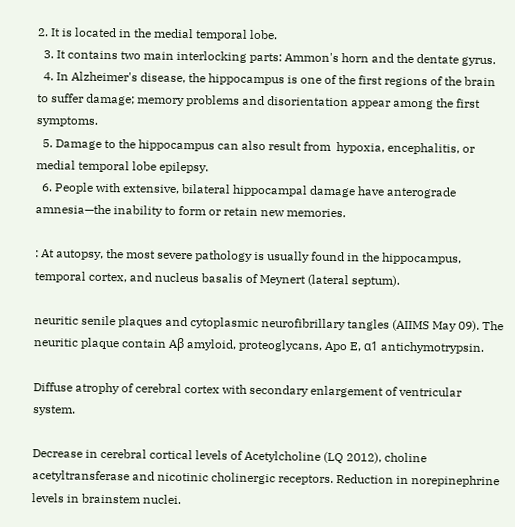2. It is located in the medial temporal lobe.
  3. It contains two main interlocking parts: Ammon's horn and the dentate gyrus.
  4. In Alzheimer's disease, the hippocampus is one of the first regions of the brain to suffer damage; memory problems and disorientation appear among the first symptoms.
  5. Damage to the hippocampus can also result from  hypoxia, encephalitis, or medial temporal lobe epilepsy.
  6. People with extensive, bilateral hippocampal damage have anterograde amnesia—the inability to form or retain new memories.

: At autopsy, the most severe pathology is usually found in the hippocampus, temporal cortex, and nucleus basalis of Meynert (lateral septum).

neuritic senile plaques and cytoplasmic neurofibrillary tangles (AIIMS May 09). The neuritic plaque contain Aβ amyloid, proteoglycans, Apo E, α1 antichymotrypsin.

Diffuse atrophy of cerebral cortex with secondary enlargement of ventricular system.

Decrease in cerebral cortical levels of Acetylcholine (LQ 2012), choline acetyltransferase and nicotinic cholinergic receptors. Reduction in norepinephrine levels in brainstem nuclei.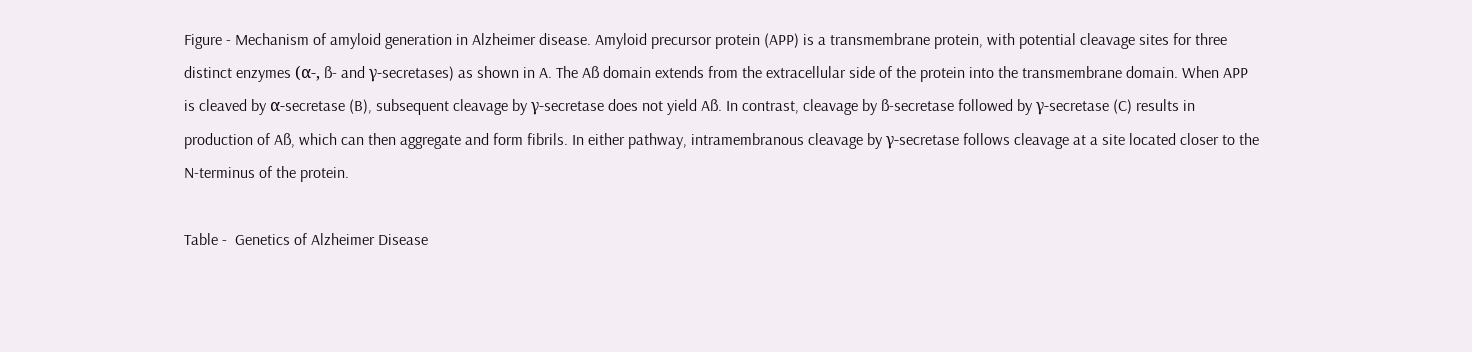Figure - Mechanism of amyloid generation in Alzheimer disease. Amyloid precursor protein (APP) is a transmembrane protein, with potential cleavage sites for three distinct enzymes (α-, ß- and γ-secretases) as shown in A. The Aß domain extends from the extracellular side of the protein into the transmembrane domain. When APP is cleaved by α-secretase (B), subsequent cleavage by γ-secretase does not yield Aß. In contrast, cleavage by ß-secretase followed by γ-secretase (C) results in production of Aß, which can then aggregate and form fibrils. In either pathway, intramembranous cleavage by γ-secretase follows cleavage at a site located closer to the N-terminus of the protein.

Table -  Genetics of Alzheimer Disease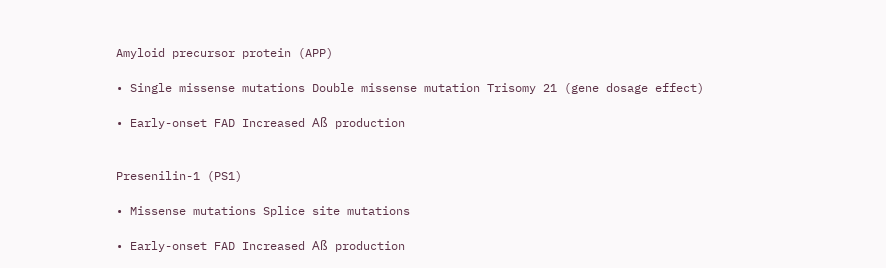Amyloid precursor protein (APP)

• Single missense mutations Double missense mutation Trisomy 21 (gene dosage effect)

• Early-onset FAD Increased Aß production


Presenilin-1 (PS1)

• Missense mutations Splice site mutations

• Early-onset FAD Increased Aß production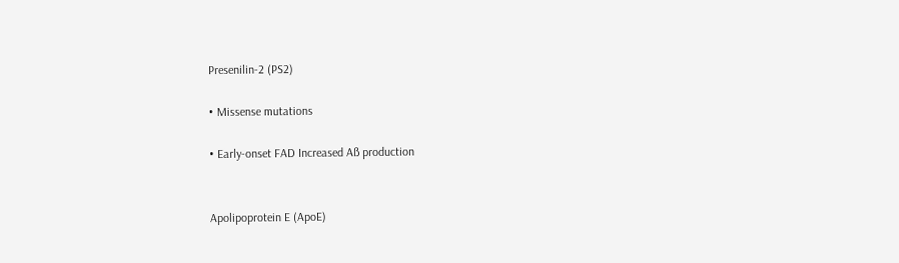Presenilin-2 (PS2)

• Missense mutations

• Early-onset FAD Increased Aß production


Apolipoprotein E (ApoE)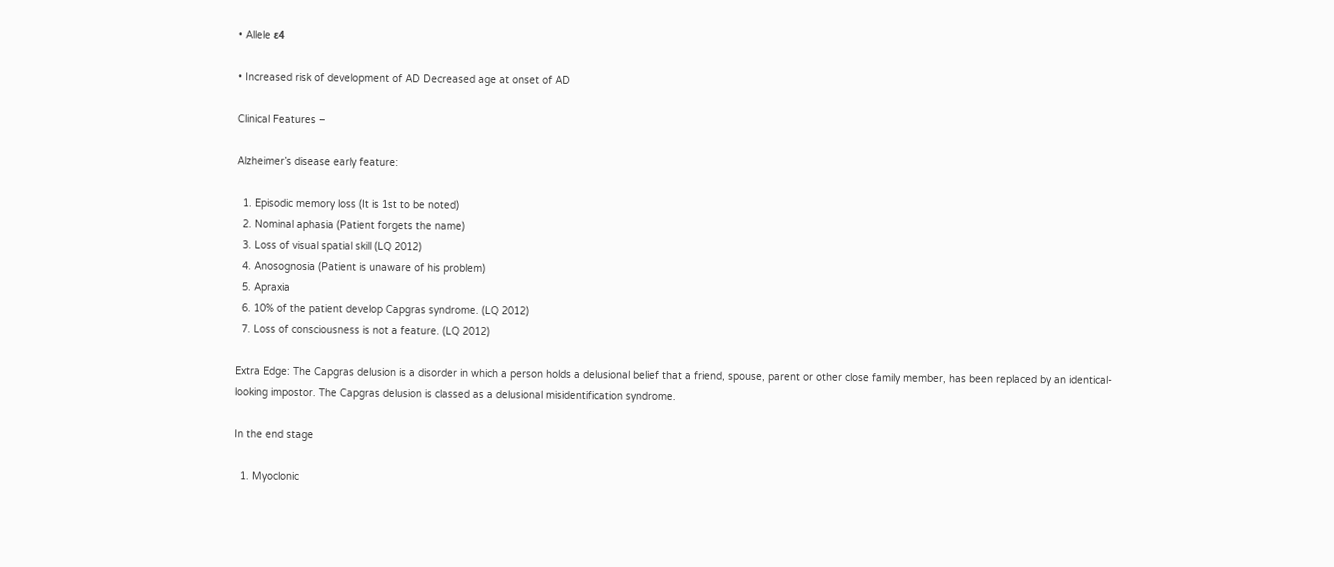• Allele ε4

• Increased risk of development of AD Decreased age at onset of AD

Clinical Features –

Alzheimer’s disease early feature:

  1. Episodic memory loss (It is 1st to be noted)
  2. Nominal aphasia (Patient forgets the name)
  3. Loss of visual spatial skill (LQ 2012)
  4. Anosognosia (Patient is unaware of his problem)
  5. Apraxia
  6. 10% of the patient develop Capgras syndrome. (LQ 2012)
  7. Loss of consciousness is not a feature. (LQ 2012)

Extra Edge: The Capgras delusion is a disorder in which a person holds a delusional belief that a friend, spouse, parent or other close family member, has been replaced by an identical-looking impostor. The Capgras delusion is classed as a delusional misidentification syndrome.

In the end stage

  1. Myoclonic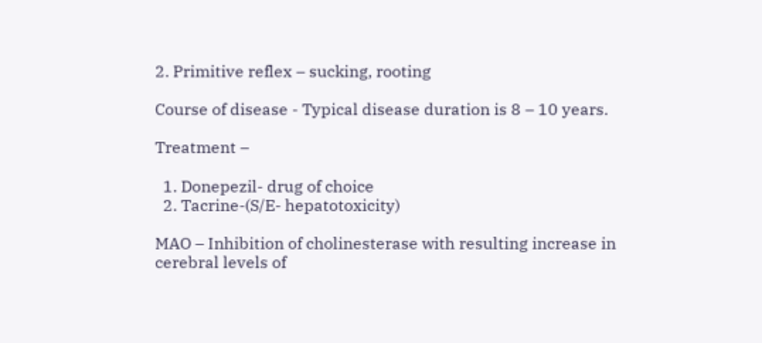2. Primitive reflex – sucking, rooting

Course of disease - Typical disease duration is 8 – 10 years.

Treatment –

  1. Donepezil- drug of choice
  2. Tacrine-(S/E- hepatotoxicity)

MAO – Inhibition of cholinesterase with resulting increase in cerebral levels of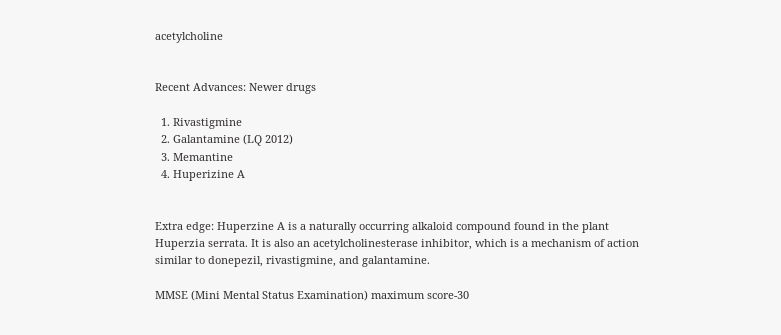acetylcholine


Recent Advances: Newer drugs

  1. Rivastigmine
  2. Galantamine (LQ 2012)
  3. Memantine
  4. Huperizine A


Extra edge: Huperzine A is a naturally occurring alkaloid compound found in the plant Huperzia serrata. It is also an acetylcholinesterase inhibitor, which is a mechanism of action similar to donepezil, rivastigmine, and galantamine.

MMSE (Mini Mental Status Examination) maximum score-30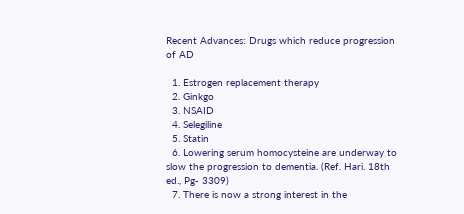Recent Advances: Drugs which reduce progression of AD

  1. Estrogen replacement therapy
  2. Ginkgo
  3. NSAID
  4. Selegiline
  5. Statin
  6. Lowering serum homocysteine are underway to slow the progression to dementia. (Ref. Hari. 18th ed., Pg- 3309)
  7. There is now a strong interest in the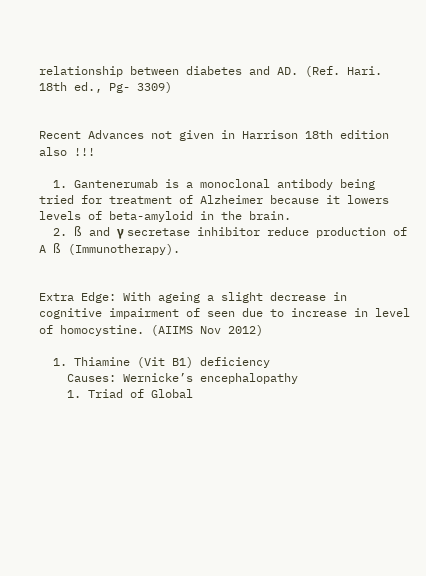relationship between diabetes and AD. (Ref. Hari. 18th ed., Pg- 3309)


Recent Advances not given in Harrison 18th edition also !!!

  1. Gantenerumab is a monoclonal antibody being tried for treatment of Alzheimer because it lowers levels of beta-amyloid in the brain.
  2. ß and γ secretase inhibitor reduce production of A ß (Immunotherapy).


Extra Edge: With ageing a slight decrease in cognitive impairment of seen due to increase in level of homocystine. (AIIMS Nov 2012)

  1. Thiamine (Vit B1) deficiency
    Causes: Wernicke’s encephalopathy
    1. Triad of Global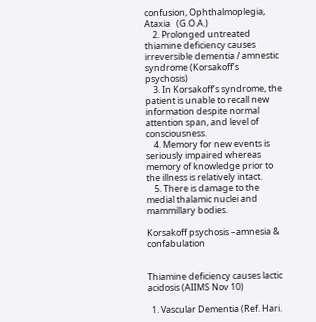confusion, Ophthalmoplegia, Ataxia   (G.O.A.)
    2. Prolonged untreated thiamine deficiency causes irreversible dementia / amnestic syndrome (Korsakoff’s psychosis)
    3. In Korsakoff’s syndrome, the patient is unable to recall new information despite normal attention span, and level of consciousness.
    4. Memory for new events is seriously impaired whereas memory of knowledge prior to the illness is relatively intact.
    5. There is damage to the medial thalamic nuclei and mammillary bodies.

Korsakoff psychosis –amnesia & confabulation


Thiamine deficiency causes lactic acidosis (AIIMS Nov 10)

  1. Vascular Dementia (Ref. Hari.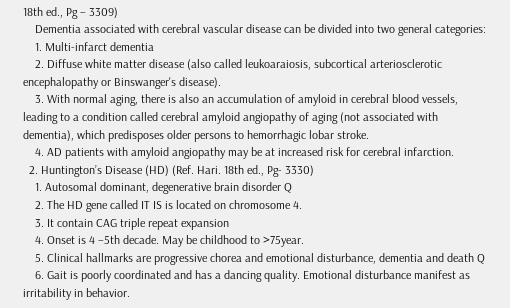18th ed., Pg – 3309)
    Dementia associated with cerebral vascular disease can be divided into two general categories:
    1. Multi-infarct dementia
    2. Diffuse white matter disease (also called leukoaraiosis, subcortical arteriosclerotic encephalopathy or Binswanger's disease).
    3. With normal aging, there is also an accumulation of amyloid in cerebral blood vessels, leading to a condition called cerebral amyloid angiopathy of aging (not associated with dementia), which predisposes older persons to hemorrhagic lobar stroke.
    4. AD patients with amyloid angiopathy may be at increased risk for cerebral infarction.
  2. Huntington’s Disease (HD) (Ref. Hari. 18th ed., Pg- 3330)
    1. Autosomal dominant, degenerative brain disorder Q
    2. The HD gene called IT IS is located on chromosome 4.
    3. It contain CAG triple repeat expansion
    4. Onset is 4 –5th decade. May be childhood to >75year.
    5. Clinical hallmarks are progressive chorea and emotional disturbance, dementia and death Q
    6. Gait is poorly coordinated and has a dancing quality. Emotional disturbance manifest as irritability in behavior.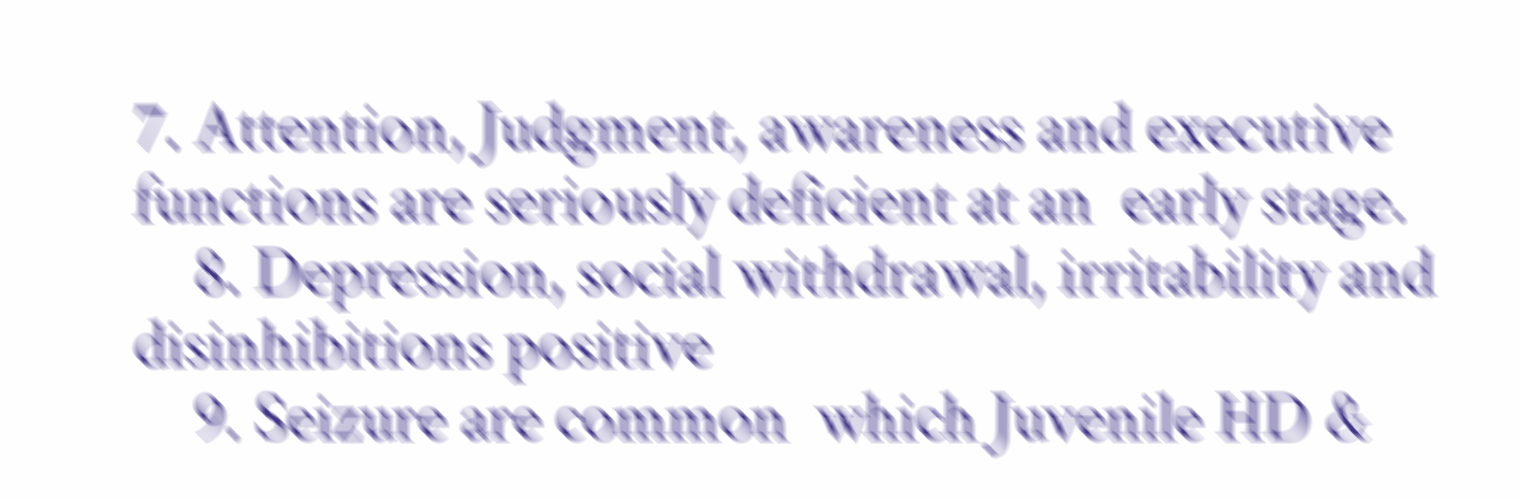7. Attention, Judgment, awareness and executive functions are seriously deficient at an  early stage.
    8. Depression, social withdrawal, irritability and disinhibitions positive
    9. Seizure are common  which Juvenile HD &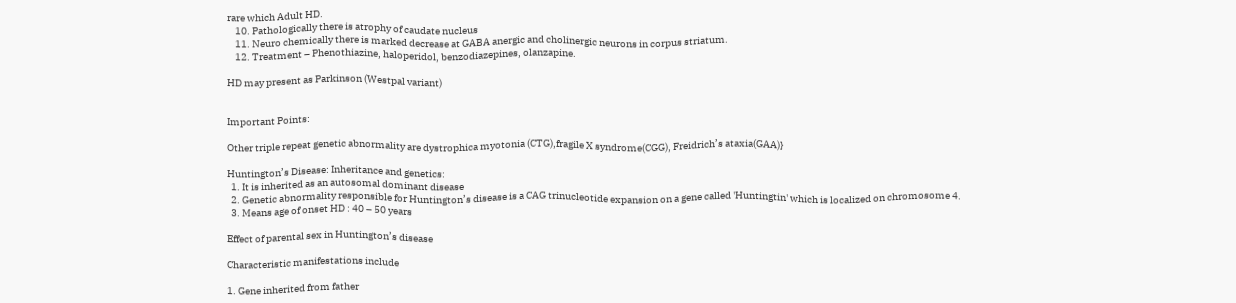rare which Adult HD.
    10. Pathologically there is atrophy of caudate nucleus
    11. Neuro chemically there is marked decrease at GABA anergic and cholinergic neurons in corpus striatum.
    12. Treatment – Phenothiazine, haloperidol, benzodiazepines, olanzapine.

HD may present as Parkinson (Westpal variant)


Important Points:

Other triple repeat genetic abnormality are dystrophica myotonia (CTG),fragile X syndrome(CGG), Freidrich’s ataxia(GAA)}

Huntington’s Disease: Inheritance and genetics:
  1. It is inherited as an autosomal dominant disease
  2. Genetic abnormality responsible for Huntington’s disease is a CAG trinucleotide expansion on a gene called 'Huntingtin' which is localized on chromosome 4.
  3. Means age of onset HD : 40 – 50 years

Effect of parental sex in Huntington’s disease

Characteristic manifestations include

1. Gene inherited from father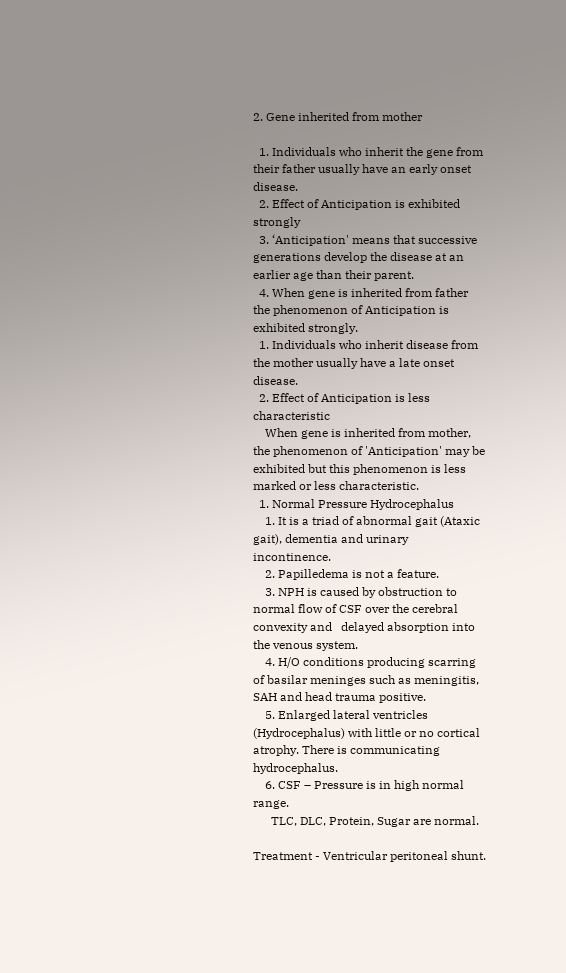2. Gene inherited from mother

  1. Individuals who inherit the gene from their father usually have an early onset disease.
  2. Effect of Anticipation is exhibited strongly
  3. ‘Anticipation' means that successive generations develop the disease at an earlier age than their parent.
  4. When gene is inherited from father the phenomenon of Anticipation is exhibited strongly.
  1. Individuals who inherit disease from the mother usually have a late onset disease.
  2. Effect of Anticipation is less characteristic
    When gene is inherited from mother, the phenomenon of 'Anticipation' may be exhibited but this phenomenon is less marked or less characteristic.
  1. Normal Pressure Hydrocephalus
    1. It is a triad of abnormal gait (Ataxic gait), dementia and urinary incontinence.
    2. Papilledema is not a feature.
    3. NPH is caused by obstruction to normal flow of CSF over the cerebral convexity and   delayed absorption into   the venous system.
    4. H/O conditions producing scarring of basilar meninges such as meningitis, SAH and head trauma positive.
    5. Enlarged lateral ventricles (Hydrocephalus) with little or no cortical atrophy. There is communicating hydrocephalus.
    6. CSF – Pressure is in high normal range.
      TLC, DLC, Protein, Sugar are normal.

Treatment - Ventricular peritoneal shunt.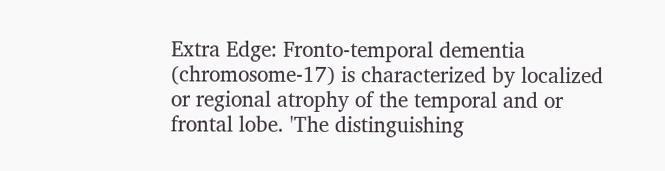Extra Edge: Fronto-temporal dementia (chromosome-17) is characterized by localized or regional atrophy of the temporal and or frontal lobe. 'The distinguishing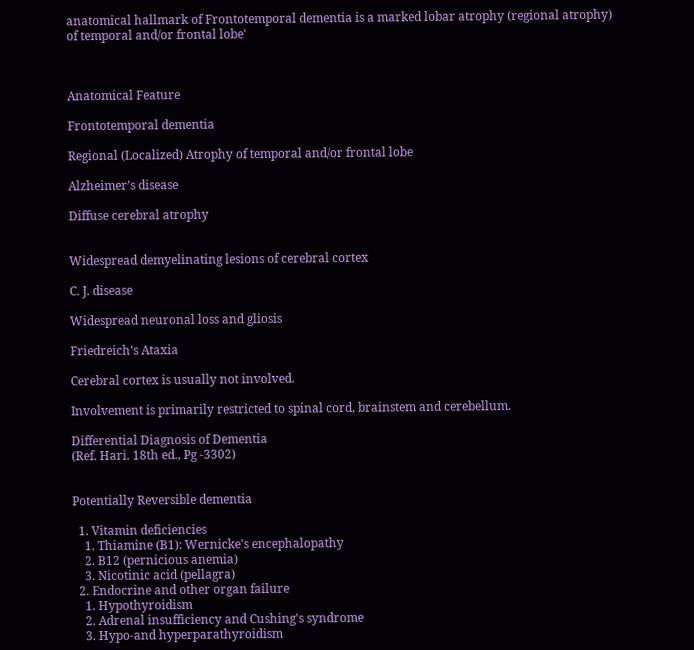anatomical hallmark of Frontotemporal dementia is a marked lobar atrophy (regional atrophy) of temporal and/or frontal lobe'



Anatomical Feature

Frontotemporal dementia

Regional (Localized) Atrophy of temporal and/or frontal lobe

Alzheimer’s disease

Diffuse cerebral atrophy


Widespread demyelinating lesions of cerebral cortex

C. J. disease

Widespread neuronal loss and gliosis

Friedreich’s Ataxia

Cerebral cortex is usually not involved.

Involvement is primarily restricted to spinal cord, brainstem and cerebellum.

Differential Diagnosis of Dementia
(Ref. Hari. 18th ed., Pg -3302)


Potentially Reversible dementia

  1. Vitamin deficiencies
    1. Thiamine (B1): Wernicke's encephalopathy
    2. B12 (pernicious anemia)
    3. Nicotinic acid (pellagra)
  2. Endocrine and other organ failure
    1. Hypothyroidism
    2. Adrenal insufficiency and Cushing's syndrome
    3. Hypo-and hyperparathyroidism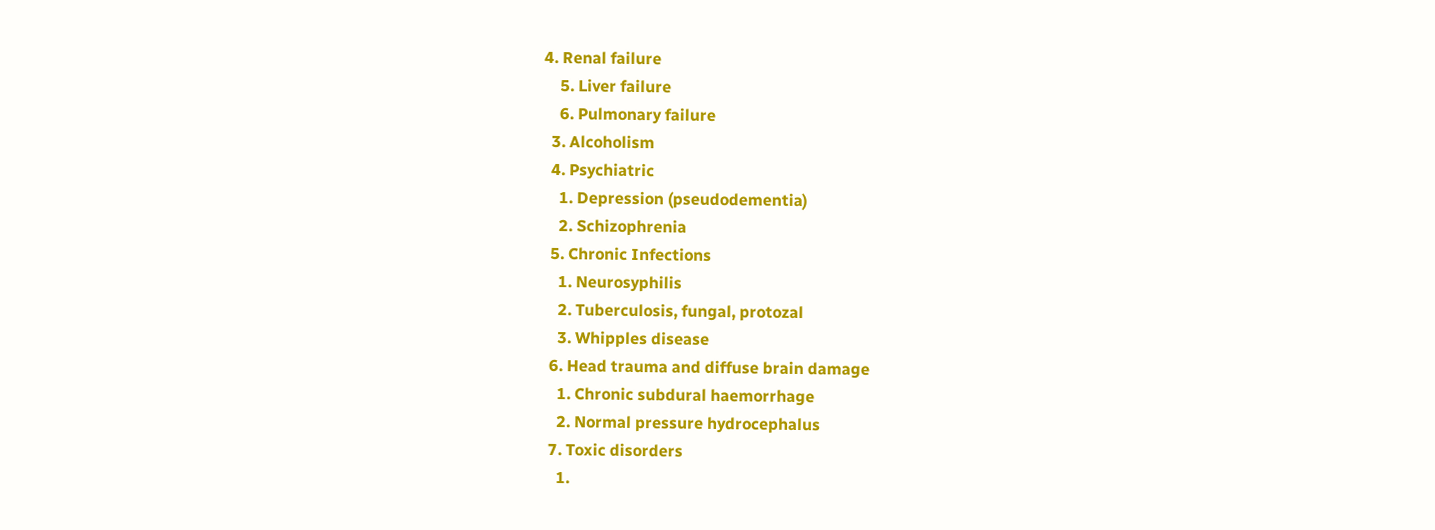4. Renal failure
    5. Liver failure
    6. Pulmonary failure
  3. Alcoholism
  4. Psychiatric
    1. Depression (pseudodementia)
    2. Schizophrenia
  5. Chronic Infections
    1. Neurosyphilis
    2. Tuberculosis, fungal, protozal
    3. Whipples disease
  6. Head trauma and diffuse brain damage
    1. Chronic subdural haemorrhage
    2. Normal pressure hydrocephalus
  7. Toxic disorders
    1.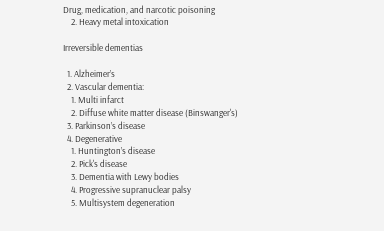Drug, medication, and narcotic poisoning
    2. Heavy metal intoxication

Irreversible dementias

  1. Alzheimer’s
  2. Vascular dementia:
    1. Multi infarct
    2. Diffuse white matter disease (Binswanger's)
  3. Parkinson’s disease
  4. Degenerative
    1. Huntington’s disease
    2. Pick's disease
    3. Dementia with Lewy bodies
    4. Progressive supranuclear palsy
    5. Multisystem degeneration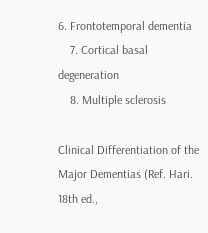6. Frontotemporal dementia
    7. Cortical basal degeneration
    8. Multiple sclerosis

Clinical Differentiation of the Major Dementias (Ref. Hari. 18th ed.,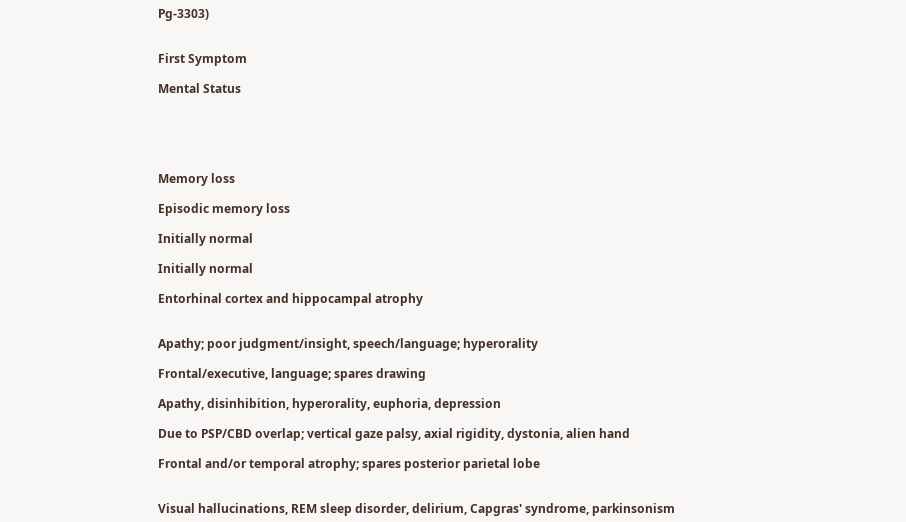Pg-3303)


First Symptom

Mental Status





Memory loss

Episodic memory loss

Initially normal

Initially normal

Entorhinal cortex and hippocampal atrophy


Apathy; poor judgment/insight, speech/language; hyperorality

Frontal/executive, language; spares drawing

Apathy, disinhibition, hyperorality, euphoria, depression

Due to PSP/CBD overlap; vertical gaze palsy, axial rigidity, dystonia, alien hand

Frontal and/or temporal atrophy; spares posterior parietal lobe


Visual hallucinations, REM sleep disorder, delirium, Capgras' syndrome, parkinsonism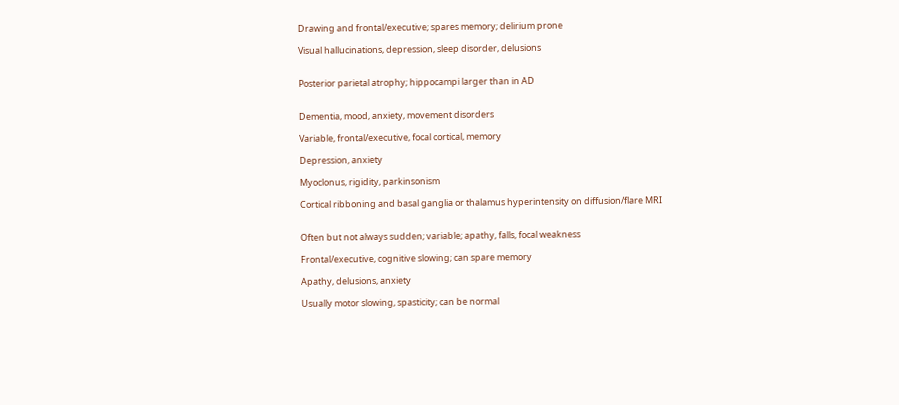Drawing and frontal/executive; spares memory; delirium prone

Visual hallucinations, depression, sleep disorder, delusions


Posterior parietal atrophy; hippocampi larger than in AD


Dementia, mood, anxiety, movement disorders

Variable, frontal/executive, focal cortical, memory

Depression, anxiety

Myoclonus, rigidity, parkinsonism

Cortical ribboning and basal ganglia or thalamus hyperintensity on diffusion/flare MRI


Often but not always sudden; variable; apathy, falls, focal weakness

Frontal/executive, cognitive slowing; can spare memory

Apathy, delusions, anxiety

Usually motor slowing, spasticity; can be normal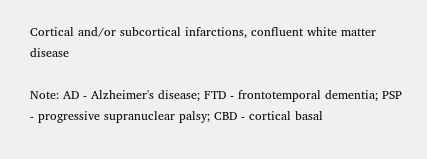Cortical and/or subcortical infarctions, confluent white matter disease

Note: AD - Alzheimer's disease; FTD - frontotemporal dementia; PSP - progressive supranuclear palsy; CBD - cortical basal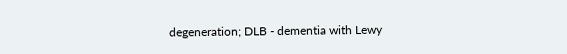degeneration; DLB - dementia with Lewy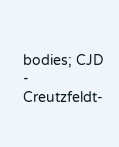bodies; CJD - Creutzfeldt-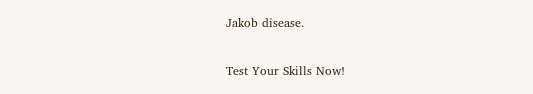Jakob disease.

Test Your Skills Now!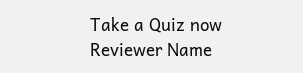Take a Quiz now
Reviewer Name